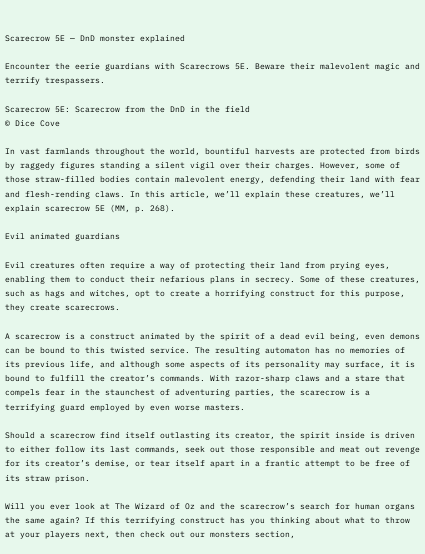Scarecrow 5E — DnD monster explained

Encounter the eerie guardians with Scarecrows 5E. Beware their malevolent magic and terrify trespassers.

Scarecrow 5E: Scarecrow from the DnD in the field
© Dice Cove

In vast farmlands throughout the world, bountiful harvests are protected from birds by raggedy figures standing a silent vigil over their charges. However, some of those straw-filled bodies contain malevolent energy, defending their land with fear and flesh-rending claws. In this article, we’ll explain these creatures, we’ll explain scarecrow 5E (MM, p. 268).

Evil animated guardians

Evil creatures often require a way of protecting their land from prying eyes, enabling them to conduct their nefarious plans in secrecy. Some of these creatures, such as hags and witches, opt to create a horrifying construct for this purpose, they create scarecrows.

A scarecrow is a construct animated by the spirit of a dead evil being, even demons can be bound to this twisted service. The resulting automaton has no memories of its previous life, and although some aspects of its personality may surface, it is bound to fulfill the creator’s commands. With razor-sharp claws and a stare that compels fear in the staunchest of adventuring parties, the scarecrow is a terrifying guard employed by even worse masters.

Should a scarecrow find itself outlasting its creator, the spirit inside is driven to either follow its last commands, seek out those responsible and meat out revenge for its creator’s demise, or tear itself apart in a frantic attempt to be free of its straw prison.

Will you ever look at The Wizard of Oz and the scarecrow’s search for human organs the same again? If this terrifying construct has you thinking about what to throw at your players next, then check out our monsters section,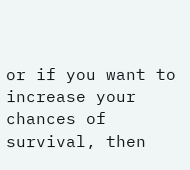or if you want to increase your chances of survival, then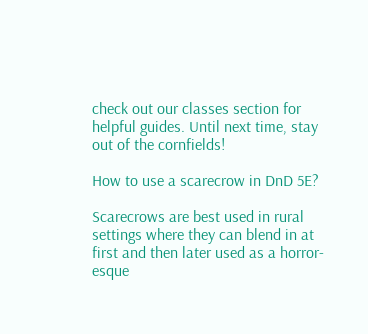check out our classes section for helpful guides. Until next time, stay out of the cornfields!

How to use a scarecrow in DnD 5E?

Scarecrows are best used in rural settings where they can blend in at first and then later used as a horror-esque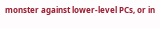monster against lower-level PCs, or in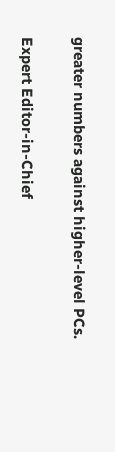greater numbers against higher-level PCs.

Expert Editor-in-Chief